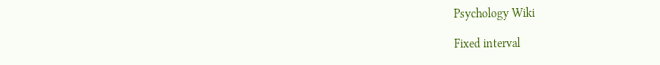Psychology Wiki

Fixed interval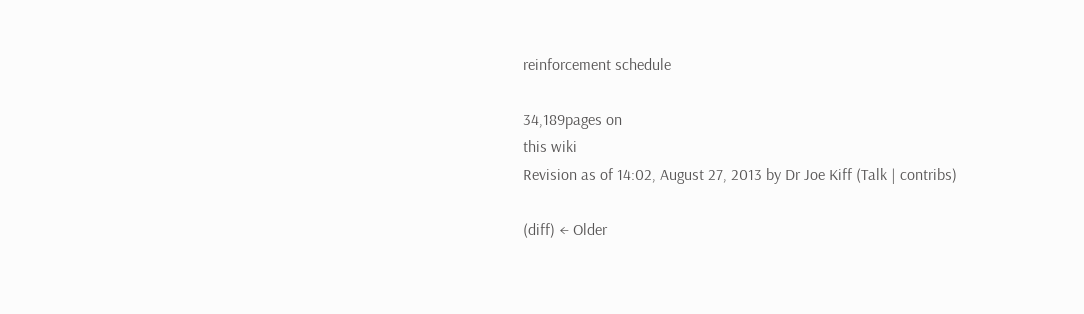reinforcement schedule

34,189pages on
this wiki
Revision as of 14:02, August 27, 2013 by Dr Joe Kiff (Talk | contribs)

(diff) ← Older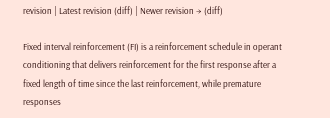revision | Latest revision (diff) | Newer revision → (diff)

Fixed interval reinforcement (FI) is a reinforcement schedule in operant conditioning that delivers reinforcement for the first response after a fixed length of time since the last reinforcement, while premature responses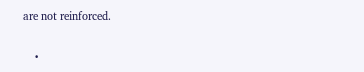are not reinforced.

    •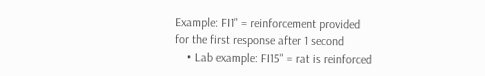Example: FI1" = reinforcement provided for the first response after 1 second
    • Lab example: FI15" = rat is reinforced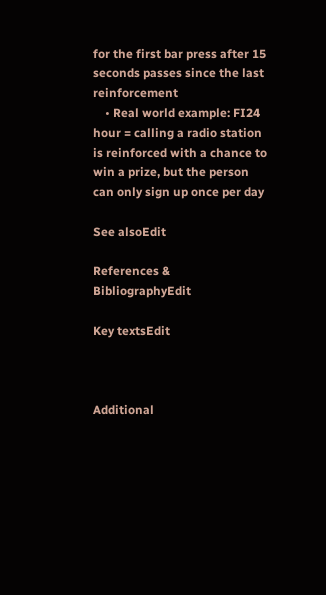for the first bar press after 15 seconds passes since the last reinforcement
    • Real world example: FI24 hour = calling a radio station is reinforced with a chance to win a prize, but the person can only sign up once per day

See alsoEdit

References & BibliographyEdit

Key textsEdit



Additional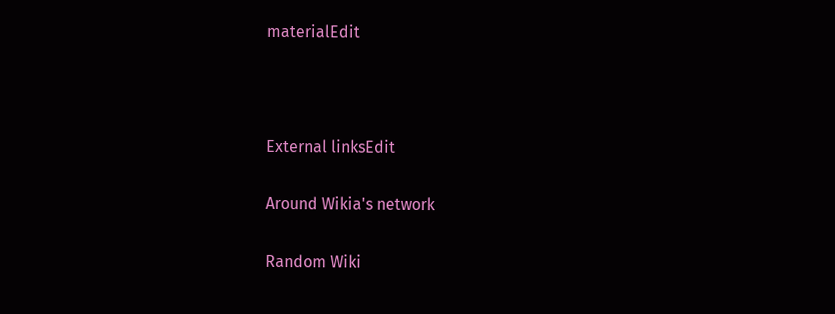materialEdit



External linksEdit

Around Wikia's network

Random Wiki